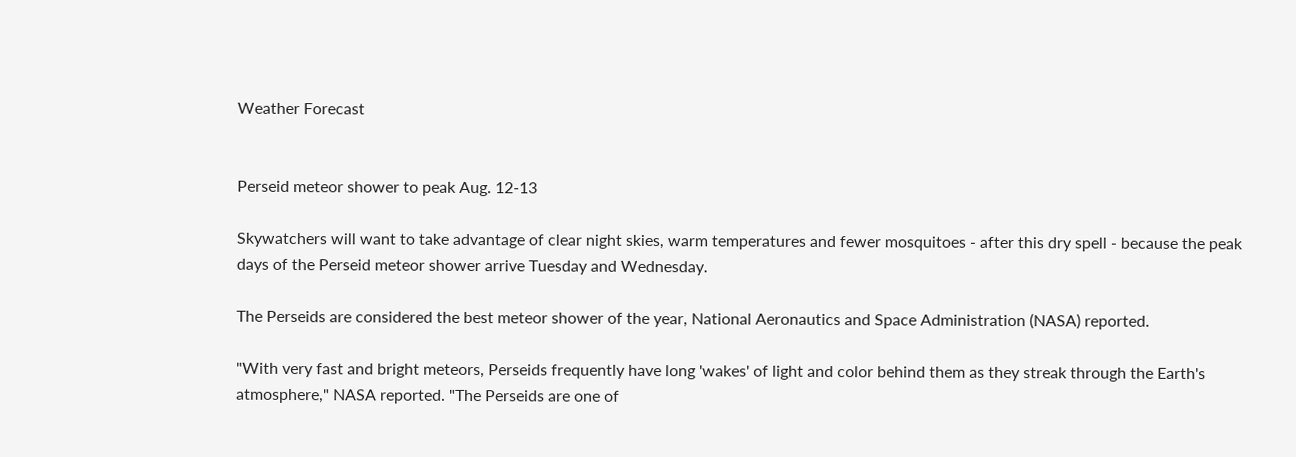Weather Forecast


Perseid meteor shower to peak Aug. 12-13

Skywatchers will want to take advantage of clear night skies, warm temperatures and fewer mosquitoes - after this dry spell - because the peak days of the Perseid meteor shower arrive Tuesday and Wednesday.

The Perseids are considered the best meteor shower of the year, National Aeronautics and Space Administration (NASA) reported.

"With very fast and bright meteors, Perseids frequently have long 'wakes' of light and color behind them as they streak through the Earth's atmosphere," NASA reported. "The Perseids are one of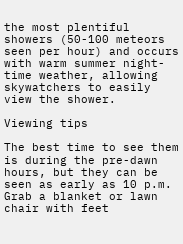the most plentiful showers (50-100 meteors seen per hour) and occurs with warm summer night-time weather, allowing skywatchers to easily view the shower.

Viewing tips

The best time to see them is during the pre-dawn hours, but they can be seen as early as 10 p.m. Grab a blanket or lawn chair with feet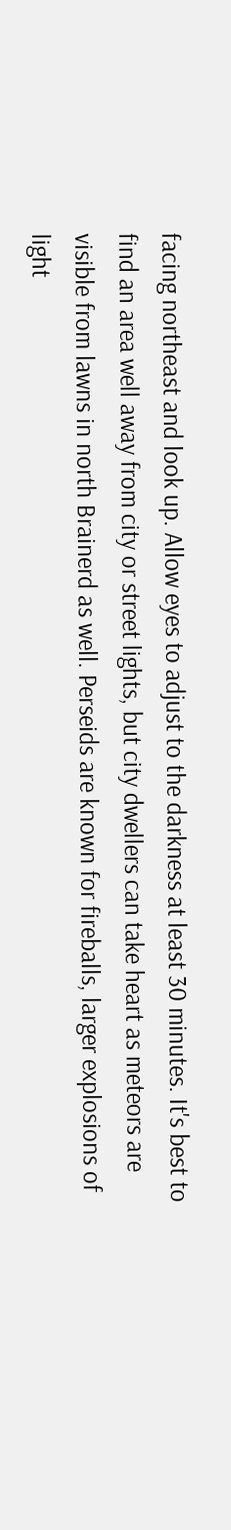facing northeast and look up. Allow eyes to adjust to the darkness at least 30 minutes. It's best to find an area well away from city or street lights, but city dwellers can take heart as meteors are visible from lawns in north Brainerd as well. Perseids are known for fireballs, larger explosions of light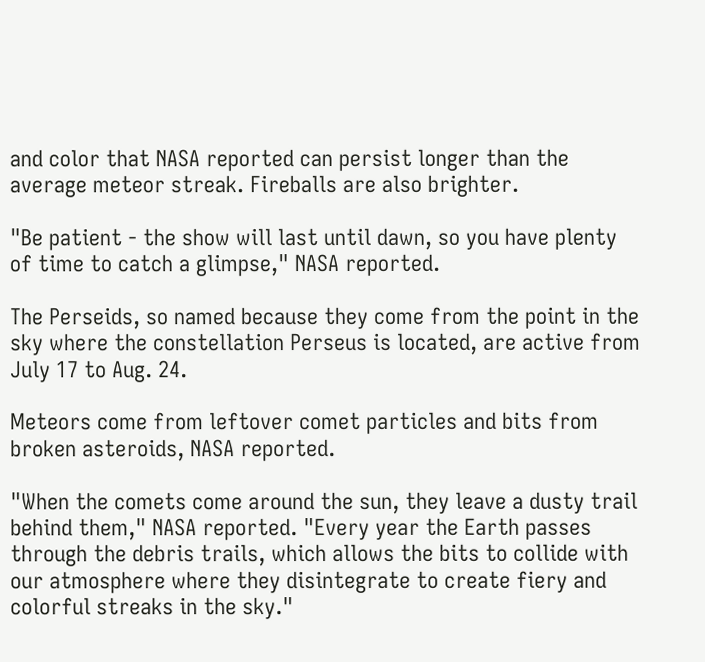and color that NASA reported can persist longer than the average meteor streak. Fireballs are also brighter.

"Be patient - the show will last until dawn, so you have plenty of time to catch a glimpse," NASA reported.

The Perseids, so named because they come from the point in the sky where the constellation Perseus is located, are active from July 17 to Aug. 24.

Meteors come from leftover comet particles and bits from broken asteroids, NASA reported.

"When the comets come around the sun, they leave a dusty trail behind them," NASA reported. "Every year the Earth passes through the debris trails, which allows the bits to collide with our atmosphere where they disintegrate to create fiery and colorful streaks in the sky."